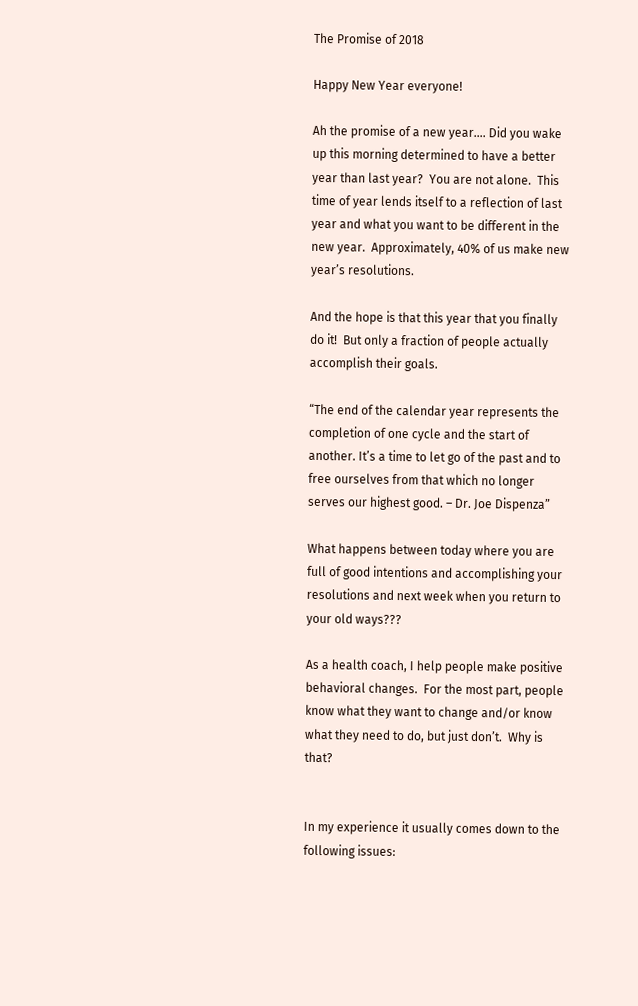The Promise of 2018

Happy New Year everyone!

Ah the promise of a new year…. Did you wake up this morning determined to have a better year than last year?  You are not alone.  This time of year lends itself to a reflection of last year and what you want to be different in the new year.  Approximately, 40% of us make new year’s resolutions.

And the hope is that this year that you finally do it!  But only a fraction of people actually accomplish their goals.

“The end of the calendar year represents the completion of one cycle and the start of another. It’s a time to let go of the past and to free ourselves from that which no longer serves our highest good. – Dr. Joe Dispenza”

What happens between today where you are full of good intentions and accomplishing your resolutions and next week when you return to your old ways???

As a health coach, I help people make positive behavioral changes.  For the most part, people know what they want to change and/or know what they need to do, but just don’t.  Why is that?


In my experience it usually comes down to the following issues: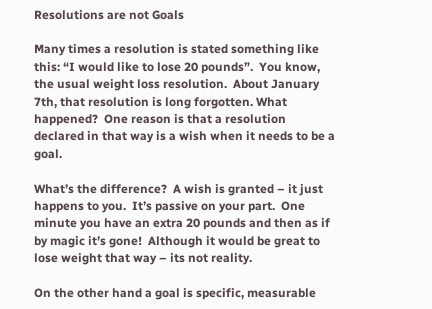Resolutions are not Goals

Many times a resolution is stated something like this: “I would like to lose 20 pounds”.  You know,  the usual weight loss resolution.  About January 7th, that resolution is long forgotten. What happened?  One reason is that a resolution declared in that way is a wish when it needs to be a goal.

What’s the difference?  A wish is granted – it just happens to you.  It’s passive on your part.  One minute you have an extra 20 pounds and then as if by magic it’s gone!  Although it would be great to lose weight that way – its not reality.

On the other hand a goal is specific, measurable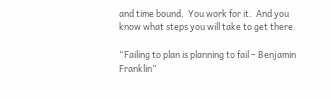and time bound.  You work for it.  And you know what steps you will take to get there.

“Failing to plan is planning to fail – Benjamin Franklin”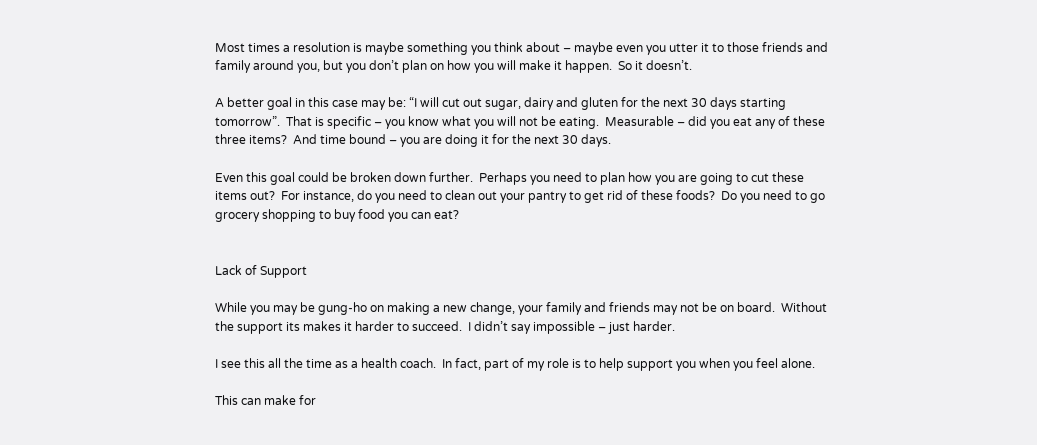Most times a resolution is maybe something you think about – maybe even you utter it to those friends and family around you, but you don’t plan on how you will make it happen.  So it doesn’t.

A better goal in this case may be: “I will cut out sugar, dairy and gluten for the next 30 days starting tomorrow”.  That is specific – you know what you will not be eating.  Measurable – did you eat any of these three items?  And time bound – you are doing it for the next 30 days.

Even this goal could be broken down further.  Perhaps you need to plan how you are going to cut these items out?  For instance, do you need to clean out your pantry to get rid of these foods?  Do you need to go grocery shopping to buy food you can eat?


Lack of Support

While you may be gung-ho on making a new change, your family and friends may not be on board.  Without the support its makes it harder to succeed.  I didn’t say impossible – just harder.

I see this all the time as a health coach.  In fact, part of my role is to help support you when you feel alone.

This can make for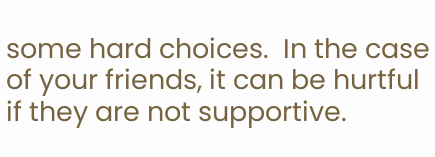some hard choices.  In the case of your friends, it can be hurtful if they are not supportive.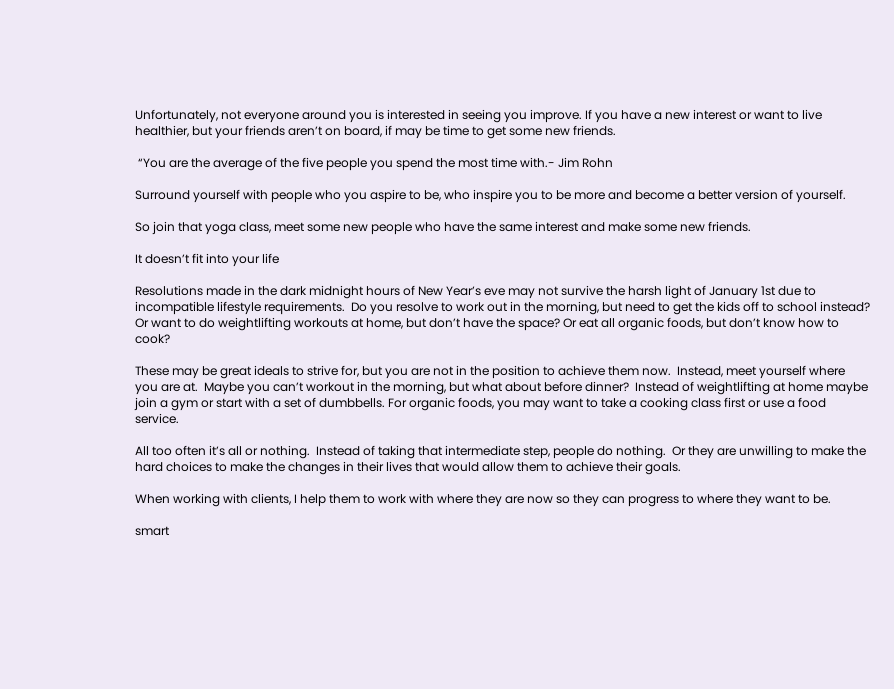Unfortunately, not everyone around you is interested in seeing you improve. If you have a new interest or want to live healthier, but your friends aren’t on board, if may be time to get some new friends.

 “You are the average of the five people you spend the most time with.- Jim Rohn

Surround yourself with people who you aspire to be, who inspire you to be more and become a better version of yourself.

So join that yoga class, meet some new people who have the same interest and make some new friends.

It doesn’t fit into your life

Resolutions made in the dark midnight hours of New Year’s eve may not survive the harsh light of January 1st due to incompatible lifestyle requirements.  Do you resolve to work out in the morning, but need to get the kids off to school instead? Or want to do weightlifting workouts at home, but don’t have the space? Or eat all organic foods, but don’t know how to cook?

These may be great ideals to strive for, but you are not in the position to achieve them now.  Instead, meet yourself where you are at.  Maybe you can’t workout in the morning, but what about before dinner?  Instead of weightlifting at home maybe join a gym or start with a set of dumbbells. For organic foods, you may want to take a cooking class first or use a food service.

All too often it’s all or nothing.  Instead of taking that intermediate step, people do nothing.  Or they are unwilling to make the hard choices to make the changes in their lives that would allow them to achieve their goals.

When working with clients, I help them to work with where they are now so they can progress to where they want to be.

smart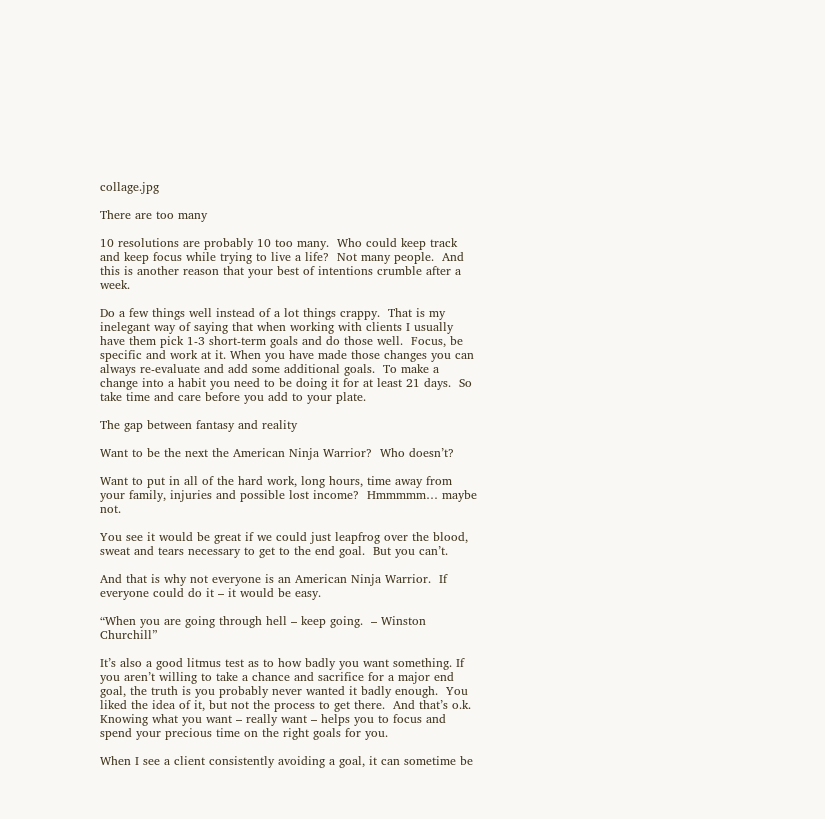collage.jpg

There are too many

10 resolutions are probably 10 too many.  Who could keep track and keep focus while trying to live a life?  Not many people.  And this is another reason that your best of intentions crumble after a week.

Do a few things well instead of a lot things crappy.  That is my inelegant way of saying that when working with clients I usually have them pick 1-3 short-term goals and do those well.  Focus, be specific and work at it. When you have made those changes you can always re-evaluate and add some additional goals.  To make a change into a habit you need to be doing it for at least 21 days.  So take time and care before you add to your plate.

The gap between fantasy and reality

Want to be the next the American Ninja Warrior?  Who doesn’t?

Want to put in all of the hard work, long hours, time away from your family, injuries and possible lost income?  Hmmmmm… maybe not.

You see it would be great if we could just leapfrog over the blood, sweat and tears necessary to get to the end goal.  But you can’t.

And that is why not everyone is an American Ninja Warrior.  If everyone could do it – it would be easy.

“When you are going through hell – keep going.  – Winston Churchill”

It’s also a good litmus test as to how badly you want something. If you aren’t willing to take a chance and sacrifice for a major end goal, the truth is you probably never wanted it badly enough.  You liked the idea of it, but not the process to get there.  And that’s o.k.  Knowing what you want – really want – helps you to focus and spend your precious time on the right goals for you.

When I see a client consistently avoiding a goal, it can sometime be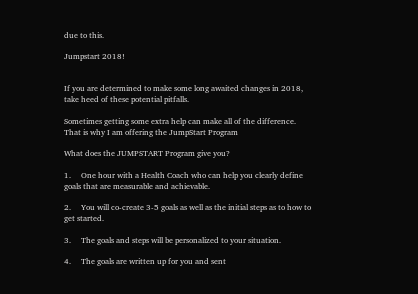due to this.

Jumpstart 2018!


If you are determined to make some long awaited changes in 2018, take heed of these potential pitfalls.

Sometimes getting some extra help can make all of the difference.  That is why I am offering the JumpStart Program

What does the JUMPSTART Program give you?

1.     One hour with a Health Coach who can help you clearly define goals that are measurable and achievable.

2.     You will co-create 3-5 goals as well as the initial steps as to how to get started.

3.     The goals and steps will be personalized to your situation.

4.     The goals are written up for you and sent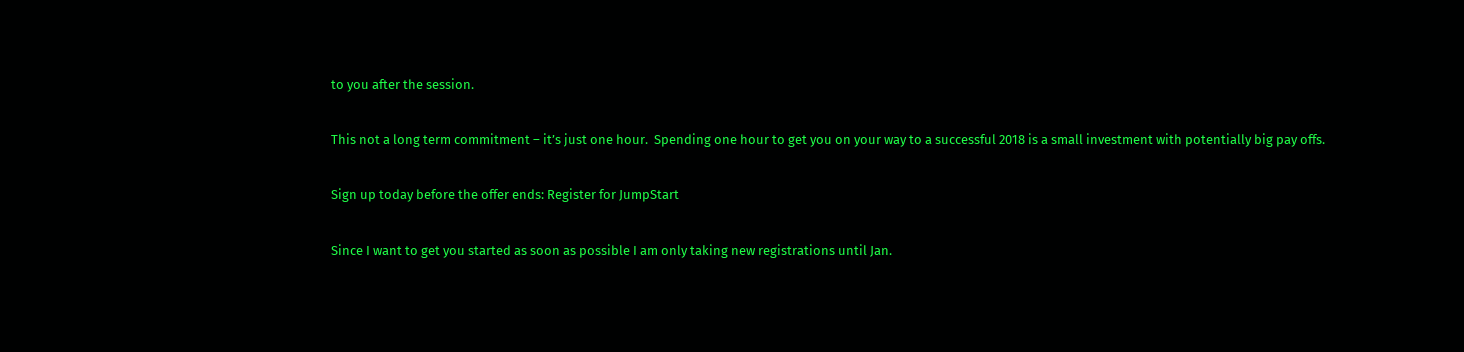to you after the session.

This not a long term commitment – it’s just one hour.  Spending one hour to get you on your way to a successful 2018 is a small investment with potentially big pay offs.

Sign up today before the offer ends: Register for JumpStart

Since I want to get you started as soon as possible I am only taking new registrations until Jan.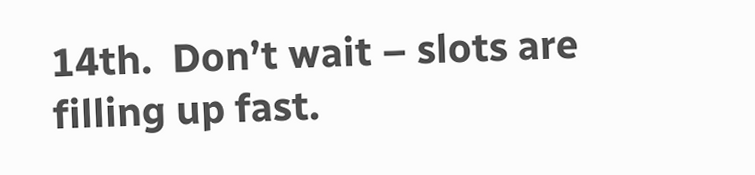14th.  Don’t wait – slots are filling up fast.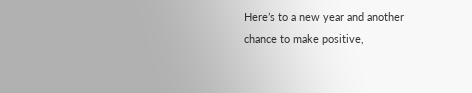Here’s to a new year and another chance to make positive,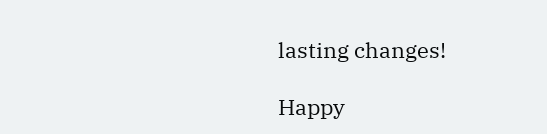lasting changes!

Happy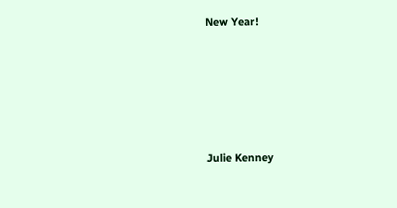New Year!






Julie Kenney